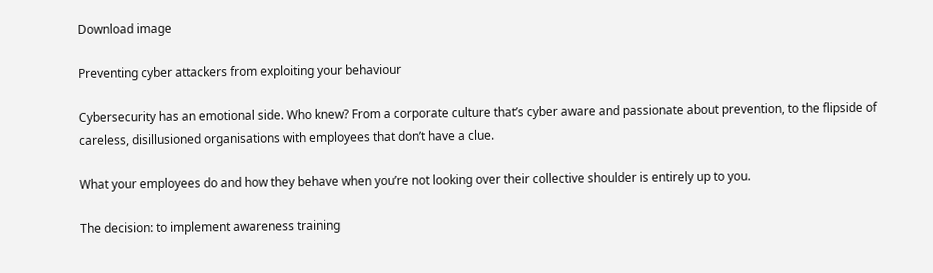Download image

Preventing cyber attackers from exploiting your behaviour

Cybersecurity has an emotional side. Who knew? From a corporate culture that’s cyber aware and passionate about prevention, to the flipside of careless, disillusioned organisations with employees that don’t have a clue.

What your employees do and how they behave when you’re not looking over their collective shoulder is entirely up to you.

The decision: to implement awareness training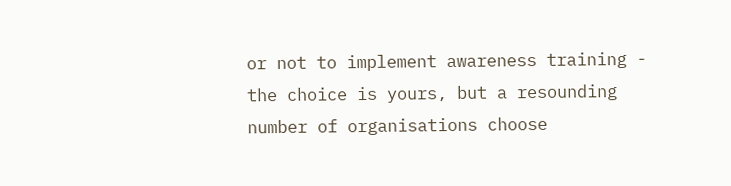or not to implement awareness training - the choice is yours, but a resounding number of organisations choose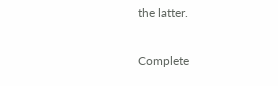the latter.

Complete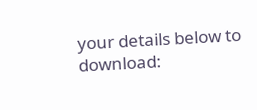your details below to download: